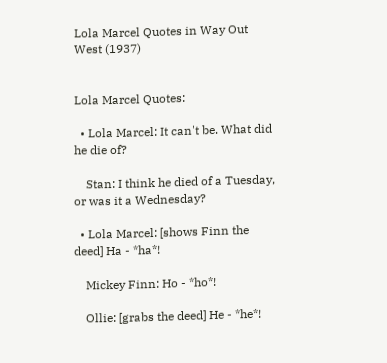Lola Marcel Quotes in Way Out West (1937)


Lola Marcel Quotes:

  • Lola Marcel: It can't be. What did he die of?

    Stan: I think he died of a Tuesday, or was it a Wednesday?

  • Lola Marcel: [shows Finn the deed] Ha - *ha*!

    Mickey Finn: Ho - *ho*!

    Ollie: [grabs the deed] He - *he*!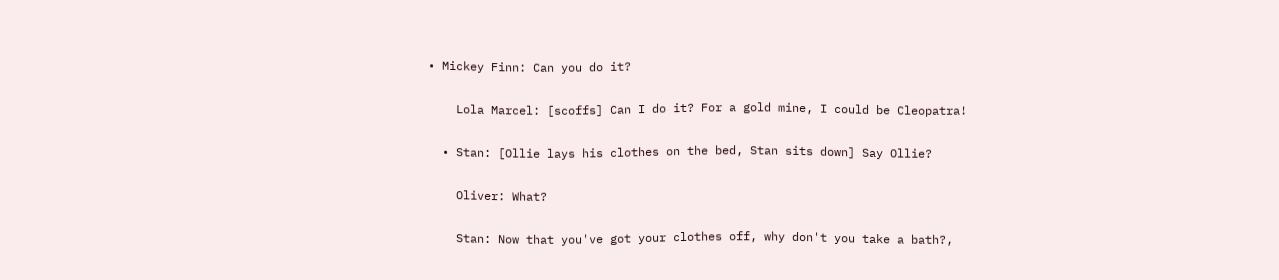• Mickey Finn: Can you do it?

    Lola Marcel: [scoffs] Can I do it? For a gold mine, I could be Cleopatra!

  • Stan: [Ollie lays his clothes on the bed, Stan sits down] Say Ollie?

    Oliver: What?

    Stan: Now that you've got your clothes off, why don't you take a bath?,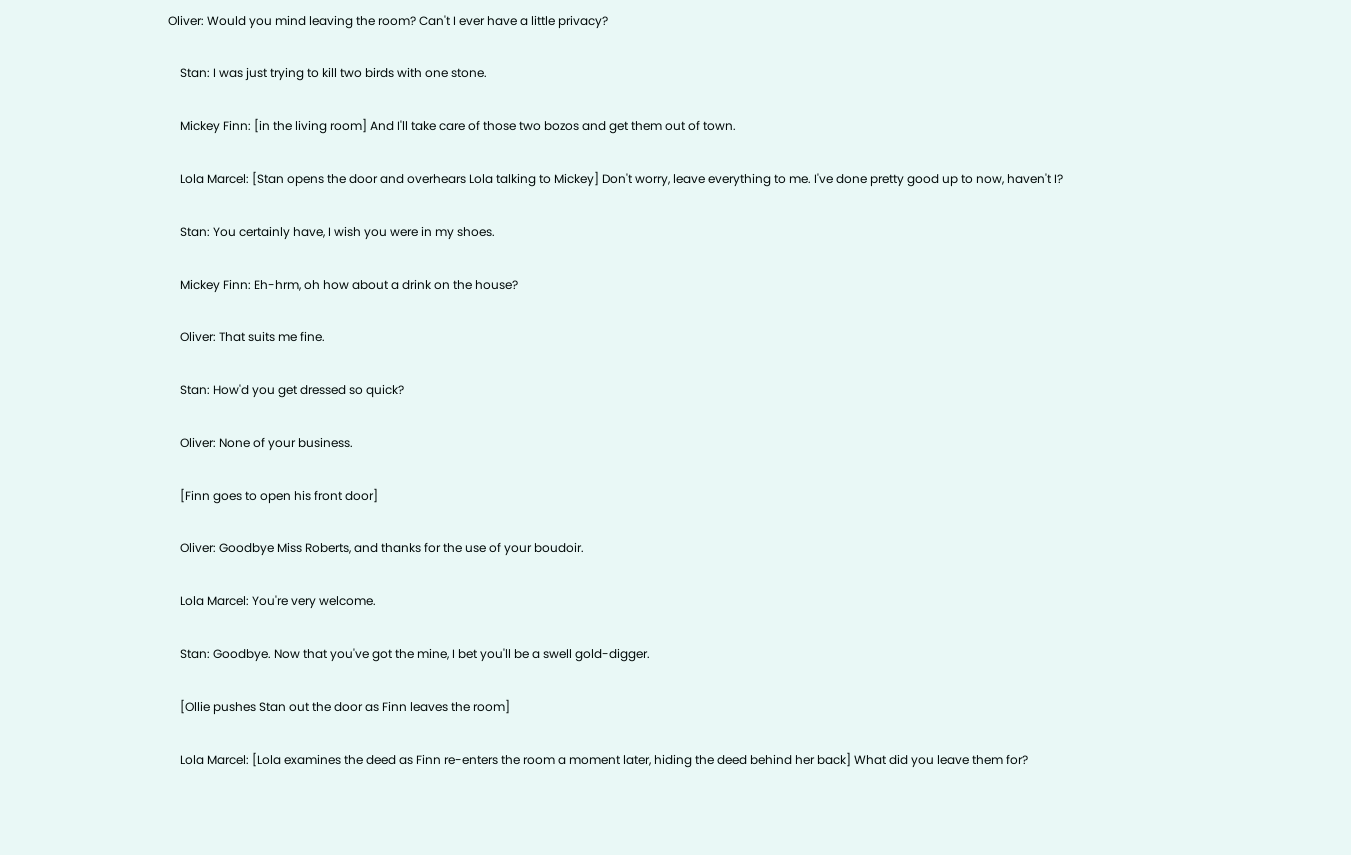Oliver: Would you mind leaving the room? Can't I ever have a little privacy?

    Stan: I was just trying to kill two birds with one stone.

    Mickey Finn: [in the living room] And I'll take care of those two bozos and get them out of town.

    Lola Marcel: [Stan opens the door and overhears Lola talking to Mickey] Don't worry, leave everything to me. I've done pretty good up to now, haven't I?

    Stan: You certainly have, I wish you were in my shoes.

    Mickey Finn: Eh-hrm, oh how about a drink on the house?

    Oliver: That suits me fine.

    Stan: How'd you get dressed so quick?

    Oliver: None of your business.

    [Finn goes to open his front door]

    Oliver: Goodbye Miss Roberts, and thanks for the use of your boudoir.

    Lola Marcel: You're very welcome.

    Stan: Goodbye. Now that you've got the mine, I bet you'll be a swell gold-digger.

    [Ollie pushes Stan out the door as Finn leaves the room]

    Lola Marcel: [Lola examines the deed as Finn re-enters the room a moment later, hiding the deed behind her back] What did you leave them for?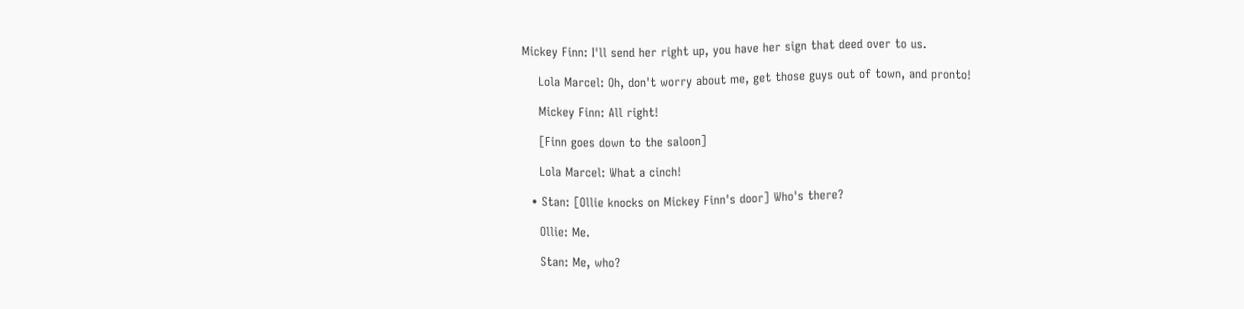Mickey Finn: I'll send her right up, you have her sign that deed over to us.

    Lola Marcel: Oh, don't worry about me, get those guys out of town, and pronto!

    Mickey Finn: All right!

    [Finn goes down to the saloon]

    Lola Marcel: What a cinch!

  • Stan: [Ollie knocks on Mickey Finn's door] Who's there?

    Ollie: Me.

    Stan: Me, who?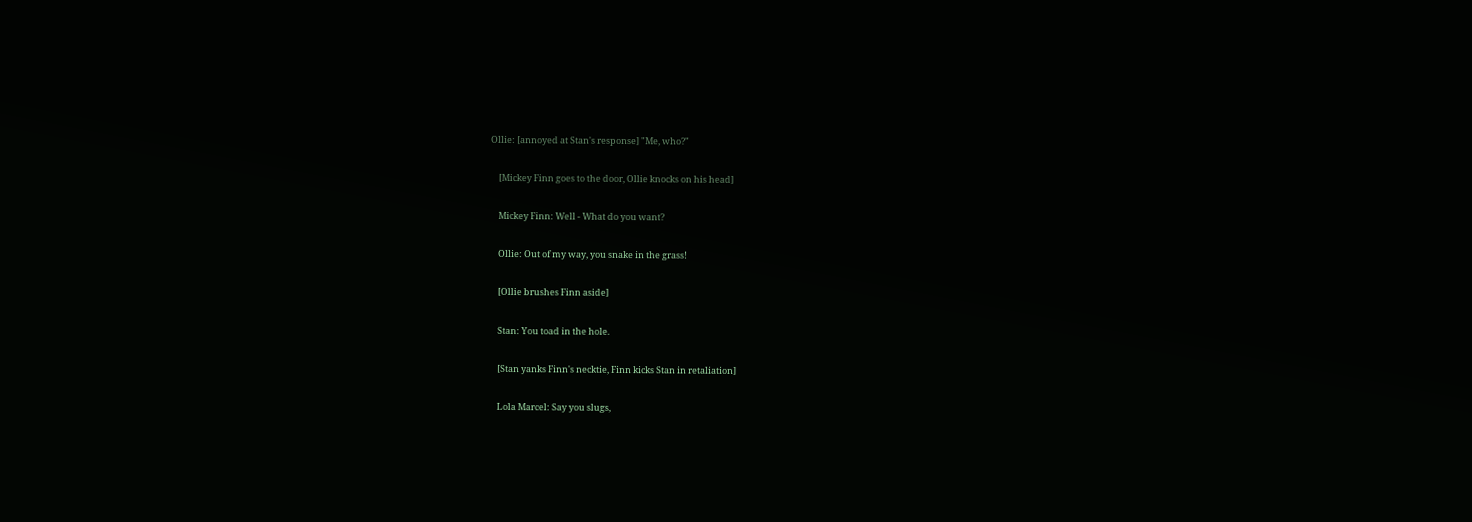Ollie: [annoyed at Stan's response] "Me, who?"

    [Mickey Finn goes to the door, Ollie knocks on his head]

    Mickey Finn: Well - What do you want?

    Ollie: Out of my way, you snake in the grass!

    [Ollie brushes Finn aside]

    Stan: You toad in the hole.

    [Stan yanks Finn's necktie, Finn kicks Stan in retaliation]

    Lola Marcel: Say you slugs,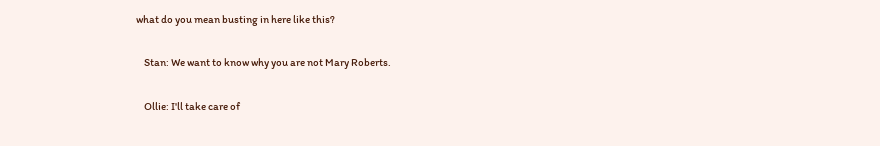what do you mean busting in here like this?

    Stan: We want to know why you are not Mary Roberts.

    Ollie: I'll take care of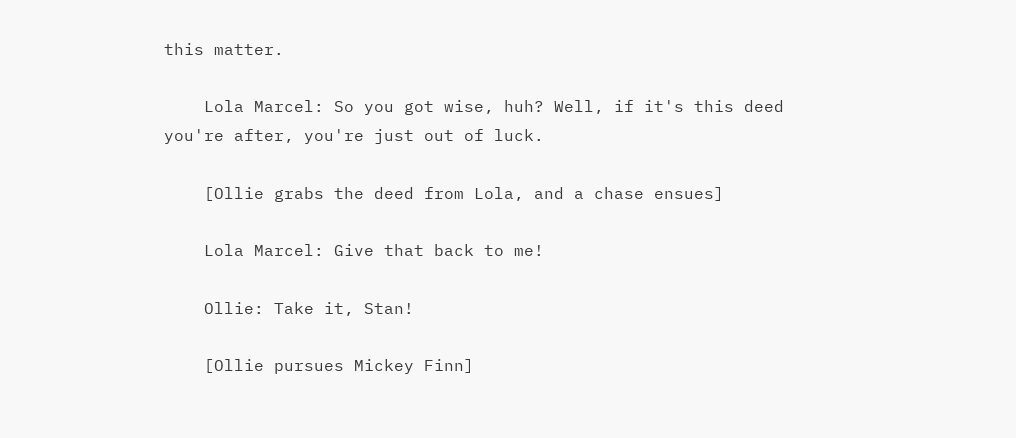this matter.

    Lola Marcel: So you got wise, huh? Well, if it's this deed you're after, you're just out of luck.

    [Ollie grabs the deed from Lola, and a chase ensues]

    Lola Marcel: Give that back to me!

    Ollie: Take it, Stan!

    [Ollie pursues Mickey Finn]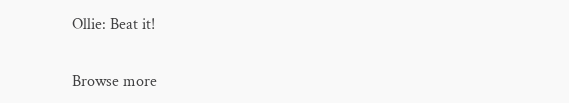Ollie: Beat it!

Browse more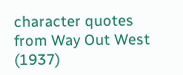character quotes from Way Out West (1937)